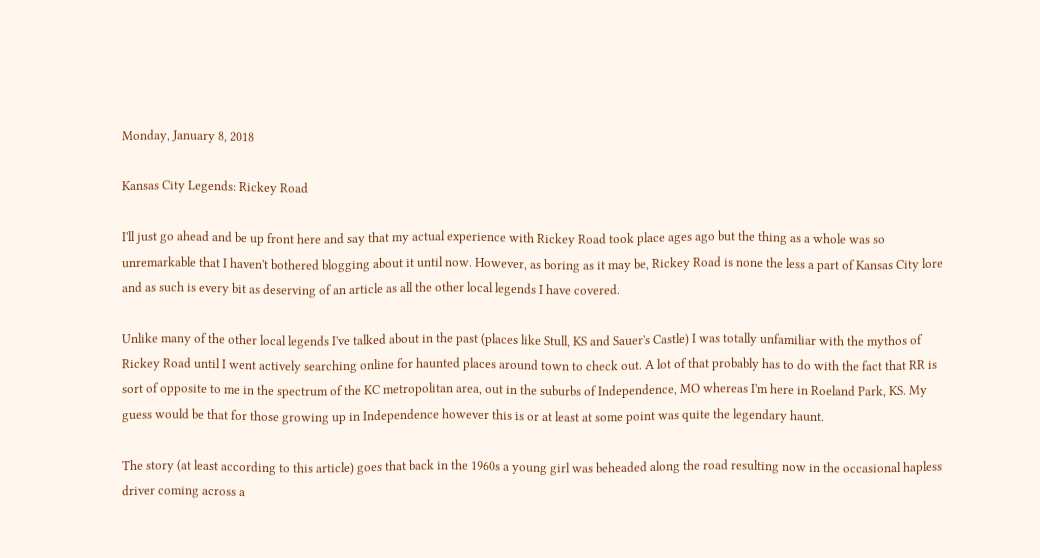Monday, January 8, 2018

Kansas City Legends: Rickey Road

I'll just go ahead and be up front here and say that my actual experience with Rickey Road took place ages ago but the thing as a whole was so unremarkable that I haven't bothered blogging about it until now. However, as boring as it may be, Rickey Road is none the less a part of Kansas City lore and as such is every bit as deserving of an article as all the other local legends I have covered.

Unlike many of the other local legends I've talked about in the past (places like Stull, KS and Sauer's Castle) I was totally unfamiliar with the mythos of Rickey Road until I went actively searching online for haunted places around town to check out. A lot of that probably has to do with the fact that RR is sort of opposite to me in the spectrum of the KC metropolitan area, out in the suburbs of Independence, MO whereas I'm here in Roeland Park, KS. My guess would be that for those growing up in Independence however this is or at least at some point was quite the legendary haunt.

The story (at least according to this article) goes that back in the 1960s a young girl was beheaded along the road resulting now in the occasional hapless driver coming across a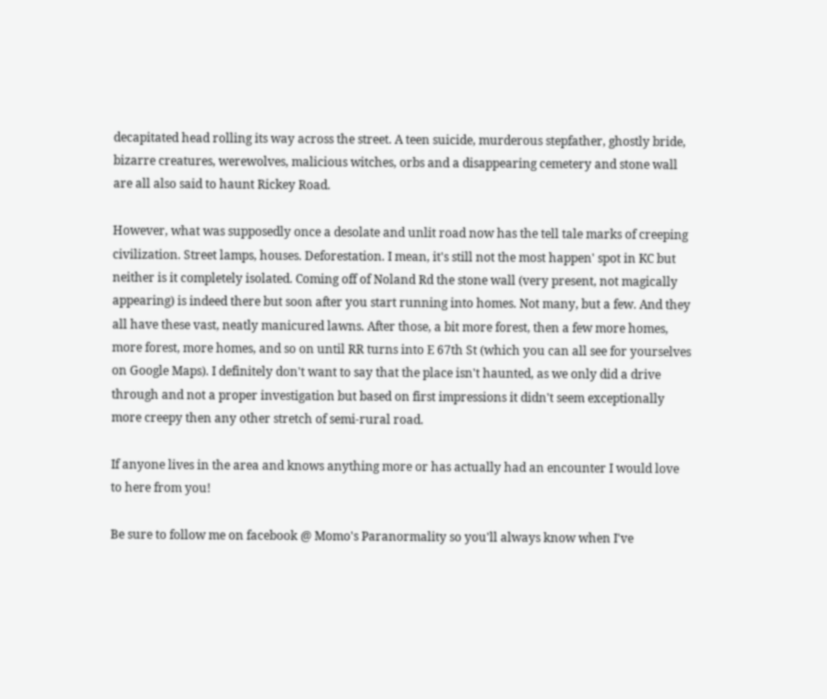decapitated head rolling its way across the street. A teen suicide, murderous stepfather, ghostly bride, bizarre creatures, werewolves, malicious witches, orbs and a disappearing cemetery and stone wall are all also said to haunt Rickey Road.

However, what was supposedly once a desolate and unlit road now has the tell tale marks of creeping civilization. Street lamps, houses. Deforestation. I mean, it's still not the most happen' spot in KC but neither is it completely isolated. Coming off of Noland Rd the stone wall (very present, not magically appearing) is indeed there but soon after you start running into homes. Not many, but a few. And they all have these vast, neatly manicured lawns. After those, a bit more forest, then a few more homes, more forest, more homes, and so on until RR turns into E 67th St (which you can all see for yourselves on Google Maps). I definitely don't want to say that the place isn't haunted, as we only did a drive through and not a proper investigation but based on first impressions it didn't seem exceptionally more creepy then any other stretch of semi-rural road.

If anyone lives in the area and knows anything more or has actually had an encounter I would love to here from you!

Be sure to follow me on facebook @ Momo's Paranormality so you'll always know when I've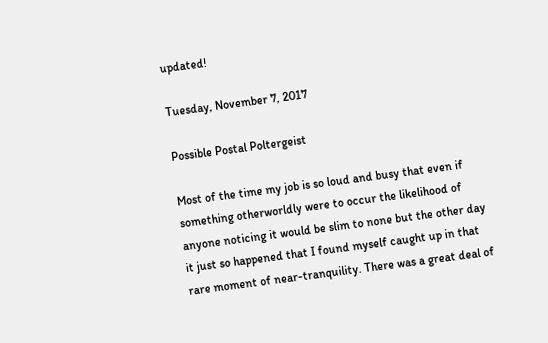updated!

Tuesday, November 7, 2017

Possible Postal Poltergeist

Most of the time my job is so loud and busy that even if something otherworldly were to occur the likelihood of anyone noticing it would be slim to none but the other day it just so happened that I found myself caught up in that rare moment of near-tranquility. There was a great deal of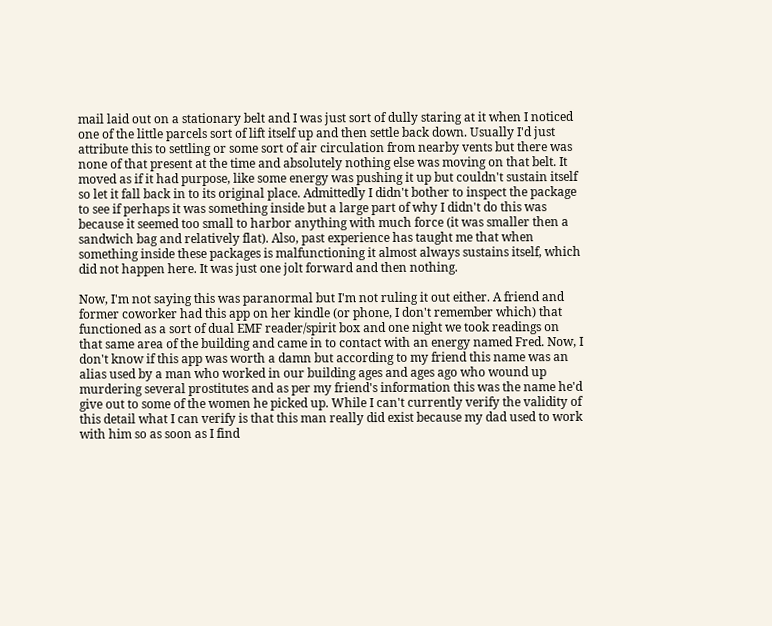mail laid out on a stationary belt and I was just sort of dully staring at it when I noticed one of the little parcels sort of lift itself up and then settle back down. Usually I'd just attribute this to settling or some sort of air circulation from nearby vents but there was none of that present at the time and absolutely nothing else was moving on that belt. It moved as if it had purpose, like some energy was pushing it up but couldn't sustain itself so let it fall back in to its original place. Admittedly I didn't bother to inspect the package to see if perhaps it was something inside but a large part of why I didn't do this was because it seemed too small to harbor anything with much force (it was smaller then a sandwich bag and relatively flat). Also, past experience has taught me that when something inside these packages is malfunctioning it almost always sustains itself, which did not happen here. It was just one jolt forward and then nothing.

Now, I'm not saying this was paranormal but I'm not ruling it out either. A friend and former coworker had this app on her kindle (or phone, I don't remember which) that functioned as a sort of dual EMF reader/spirit box and one night we took readings on that same area of the building and came in to contact with an energy named Fred. Now, I don't know if this app was worth a damn but according to my friend this name was an alias used by a man who worked in our building ages and ages ago who wound up murdering several prostitutes and as per my friend's information this was the name he'd give out to some of the women he picked up. While I can't currently verify the validity of this detail what I can verify is that this man really did exist because my dad used to work with him so as soon as I find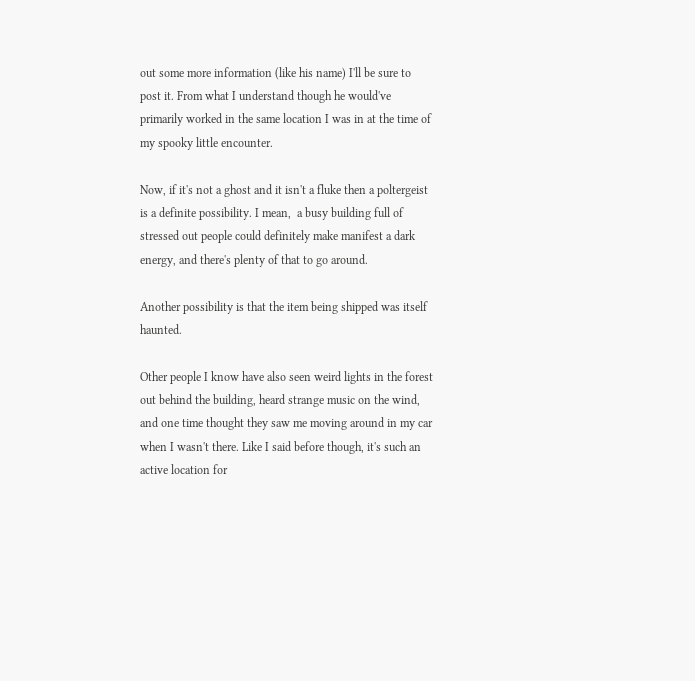out some more information (like his name) I'll be sure to post it. From what I understand though he would've primarily worked in the same location I was in at the time of my spooky little encounter.

Now, if it's not a ghost and it isn't a fluke then a poltergeist is a definite possibility. I mean,  a busy building full of stressed out people could definitely make manifest a dark energy, and there's plenty of that to go around.

Another possibility is that the item being shipped was itself haunted.

Other people I know have also seen weird lights in the forest out behind the building, heard strange music on the wind, and one time thought they saw me moving around in my car when I wasn't there. Like I said before though, it's such an active location for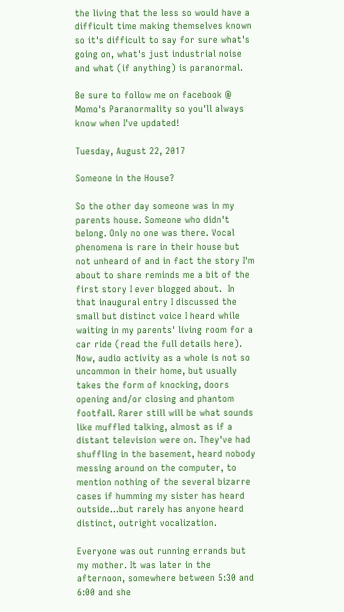the living that the less so would have a difficult time making themselves known so it's difficult to say for sure what's going on, what's just industrial noise and what (if anything) is paranormal.

Be sure to follow me on facebook @ Momo's Paranormality so you'll always know when I've updated!

Tuesday, August 22, 2017

Someone in the House?

So the other day someone was in my parents house. Someone who didn't belong. Only no one was there. Vocal phenomena is rare in their house but not unheard of and in fact the story I'm about to share reminds me a bit of the first story I ever blogged about.  In that inaugural entry I discussed the small but distinct voice I heard while waiting in my parents' living room for a car ride (read the full details here). Now, audio activity as a whole is not so uncommon in their home, but usually takes the form of knocking, doors opening and/or closing and phantom footfall. Rarer still will be what sounds like muffled talking, almost as if a distant television were on. They've had shuffling in the basement, heard nobody messing around on the computer, to mention nothing of the several bizarre cases if humming my sister has heard outside...but rarely has anyone heard distinct, outright vocalization.

Everyone was out running errands but my mother. It was later in the afternoon, somewhere between 5:30 and 6:00 and she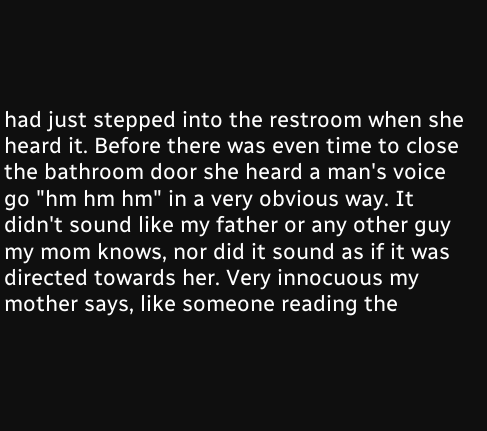had just stepped into the restroom when she heard it. Before there was even time to close the bathroom door she heard a man's voice go "hm hm hm" in a very obvious way. It didn't sound like my father or any other guy my mom knows, nor did it sound as if it was directed towards her. Very innocuous my mother says, like someone reading the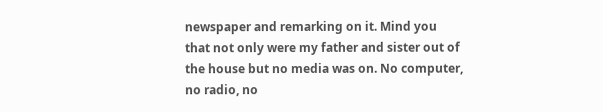newspaper and remarking on it. Mind you that not only were my father and sister out of the house but no media was on. No computer, no radio, no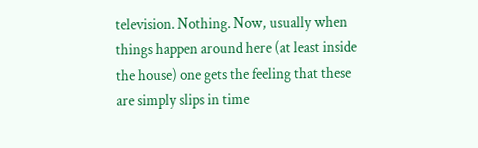television. Nothing. Now, usually when things happen around here (at least inside the house) one gets the feeling that these are simply slips in time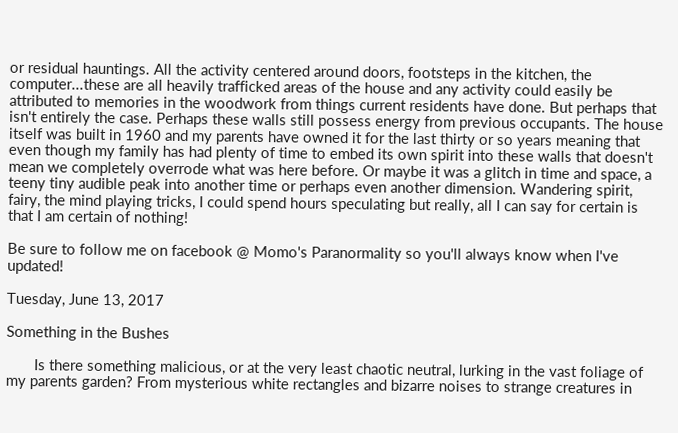or residual hauntings. All the activity centered around doors, footsteps in the kitchen, the computer...these are all heavily trafficked areas of the house and any activity could easily be attributed to memories in the woodwork from things current residents have done. But perhaps that isn't entirely the case. Perhaps these walls still possess energy from previous occupants. The house itself was built in 1960 and my parents have owned it for the last thirty or so years meaning that even though my family has had plenty of time to embed its own spirit into these walls that doesn't mean we completely overrode what was here before. Or maybe it was a glitch in time and space, a teeny tiny audible peak into another time or perhaps even another dimension. Wandering spirit, fairy, the mind playing tricks, I could spend hours speculating but really, all I can say for certain is that I am certain of nothing!

Be sure to follow me on facebook @ Momo's Paranormality so you'll always know when I've updated!

Tuesday, June 13, 2017

Something in the Bushes

       Is there something malicious, or at the very least chaotic neutral, lurking in the vast foliage of my parents garden? From mysterious white rectangles and bizarre noises to strange creatures in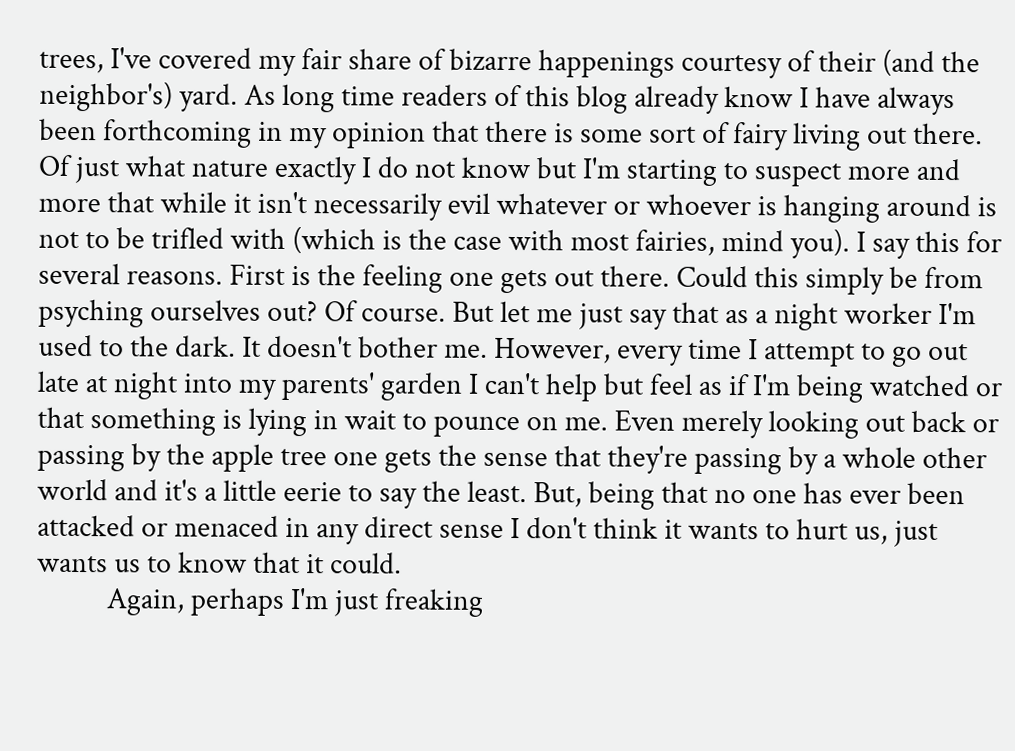trees, I've covered my fair share of bizarre happenings courtesy of their (and the neighbor's) yard. As long time readers of this blog already know I have always been forthcoming in my opinion that there is some sort of fairy living out there. Of just what nature exactly I do not know but I'm starting to suspect more and more that while it isn't necessarily evil whatever or whoever is hanging around is not to be trifled with (which is the case with most fairies, mind you). I say this for several reasons. First is the feeling one gets out there. Could this simply be from psyching ourselves out? Of course. But let me just say that as a night worker I'm used to the dark. It doesn't bother me. However, every time I attempt to go out late at night into my parents' garden I can't help but feel as if I'm being watched or that something is lying in wait to pounce on me. Even merely looking out back or passing by the apple tree one gets the sense that they're passing by a whole other world and it's a little eerie to say the least. But, being that no one has ever been attacked or menaced in any direct sense I don't think it wants to hurt us, just wants us to know that it could.
          Again, perhaps I'm just freaking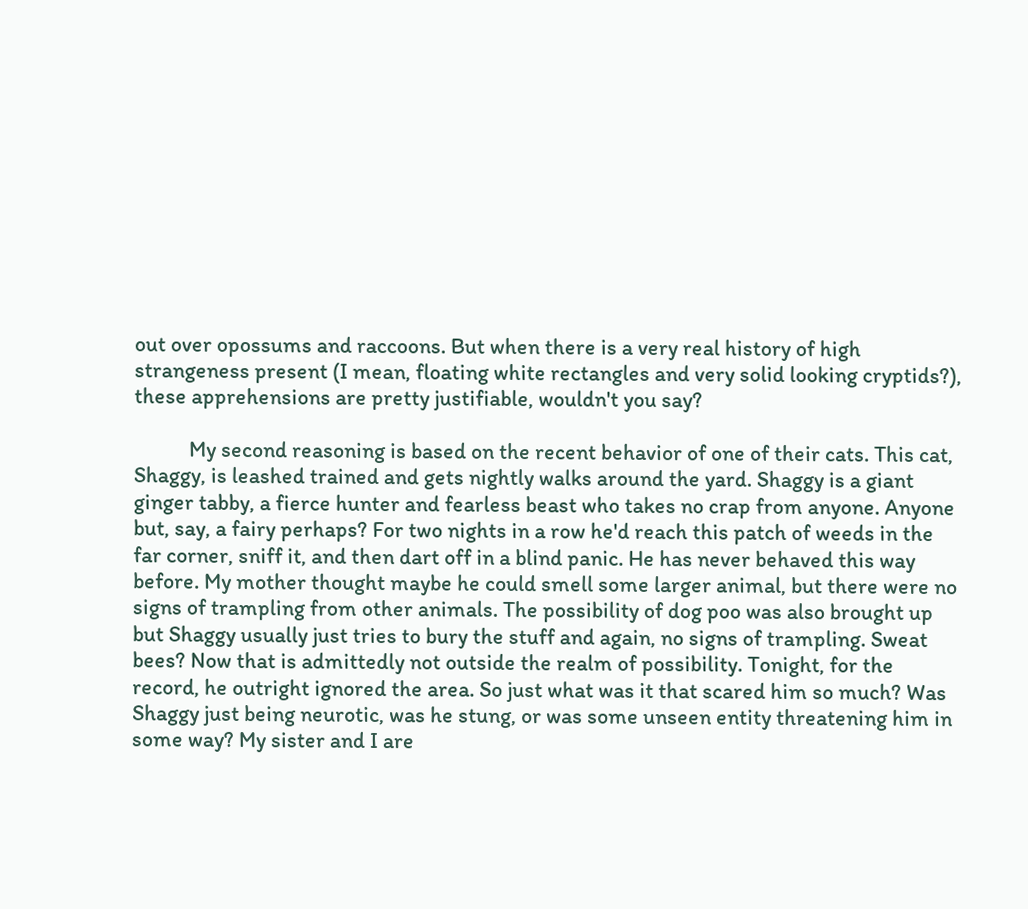out over opossums and raccoons. But when there is a very real history of high strangeness present (I mean, floating white rectangles and very solid looking cryptids?), these apprehensions are pretty justifiable, wouldn't you say?

           My second reasoning is based on the recent behavior of one of their cats. This cat, Shaggy, is leashed trained and gets nightly walks around the yard. Shaggy is a giant ginger tabby, a fierce hunter and fearless beast who takes no crap from anyone. Anyone but, say, a fairy perhaps? For two nights in a row he'd reach this patch of weeds in the far corner, sniff it, and then dart off in a blind panic. He has never behaved this way before. My mother thought maybe he could smell some larger animal, but there were no signs of trampling from other animals. The possibility of dog poo was also brought up but Shaggy usually just tries to bury the stuff and again, no signs of trampling. Sweat bees? Now that is admittedly not outside the realm of possibility. Tonight, for the record, he outright ignored the area. So just what was it that scared him so much? Was Shaggy just being neurotic, was he stung, or was some unseen entity threatening him in some way? My sister and I are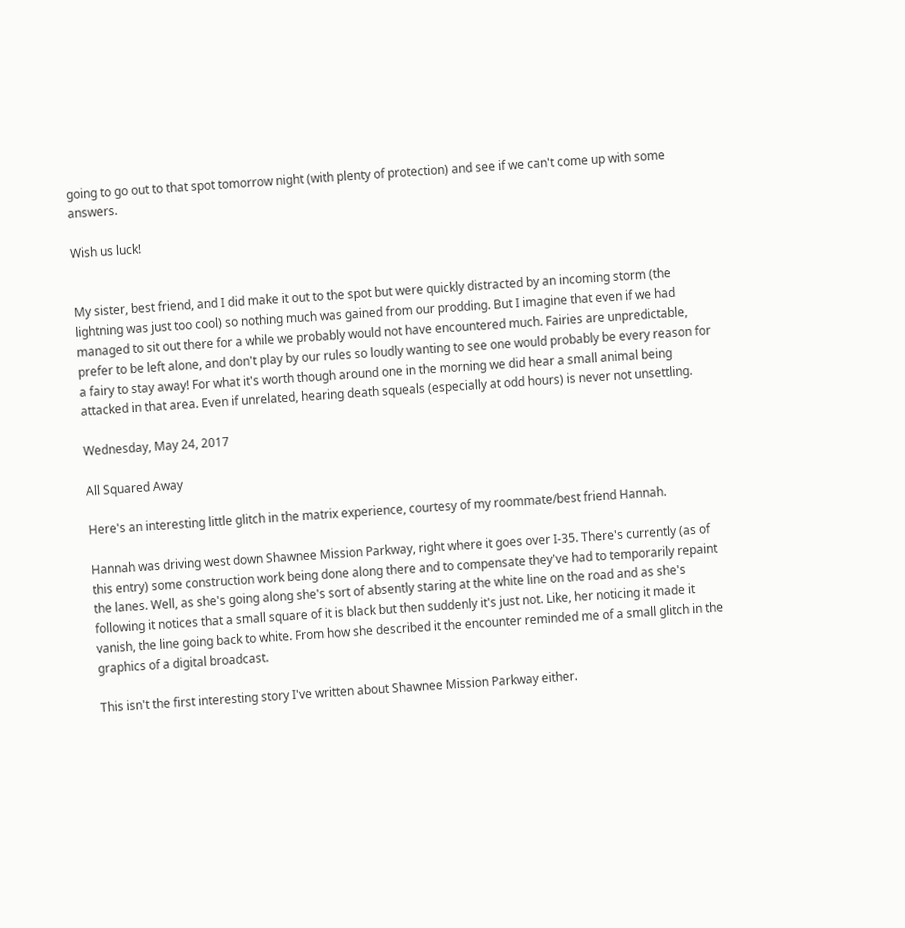going to go out to that spot tomorrow night (with plenty of protection) and see if we can't come up with some answers.

Wish us luck!


My sister, best friend, and I did make it out to the spot but were quickly distracted by an incoming storm (the lightning was just too cool) so nothing much was gained from our prodding. But I imagine that even if we had managed to sit out there for a while we probably would not have encountered much. Fairies are unpredictable, prefer to be left alone, and don't play by our rules so loudly wanting to see one would probably be every reason for a fairy to stay away! For what it's worth though around one in the morning we did hear a small animal being attacked in that area. Even if unrelated, hearing death squeals (especially at odd hours) is never not unsettling.

Wednesday, May 24, 2017

All Squared Away

Here's an interesting little glitch in the matrix experience, courtesy of my roommate/best friend Hannah.

Hannah was driving west down Shawnee Mission Parkway, right where it goes over I-35. There's currently (as of this entry) some construction work being done along there and to compensate they've had to temporarily repaint the lanes. Well, as she's going along she's sort of absently staring at the white line on the road and as she's following it notices that a small square of it is black but then suddenly it's just not. Like, her noticing it made it vanish, the line going back to white. From how she described it the encounter reminded me of a small glitch in the graphics of a digital broadcast.

This isn't the first interesting story I've written about Shawnee Mission Parkway either.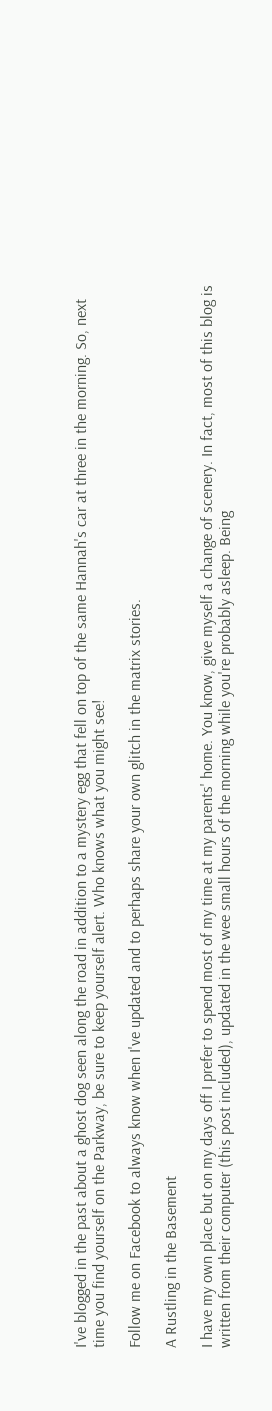I've blogged in the past about a ghost dog seen along the road in addition to a mystery egg that fell on top of the same Hannah's car at three in the morning. So, next time you find yourself on the Parkway, be sure to keep yourself alert. Who knows what you might see!

Follow me on Facebook to always know when I've updated and to perhaps share your own glitch in the matrix stories.

A Rustling in the Basement

I have my own place but on my days off I prefer to spend most of my time at my parents' home. You know, give myself a change of scenery. In fact, most of this blog is written from their computer (this post included), updated in the wee small hours of the morning while you're probably asleep. Being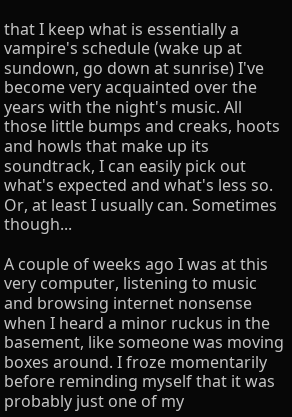that I keep what is essentially a vampire's schedule (wake up at sundown, go down at sunrise) I've become very acquainted over the years with the night's music. All those little bumps and creaks, hoots and howls that make up its soundtrack, I can easily pick out what's expected and what's less so. Or, at least I usually can. Sometimes though...

A couple of weeks ago I was at this very computer, listening to music and browsing internet nonsense when I heard a minor ruckus in the basement, like someone was moving boxes around. I froze momentarily before reminding myself that it was probably just one of my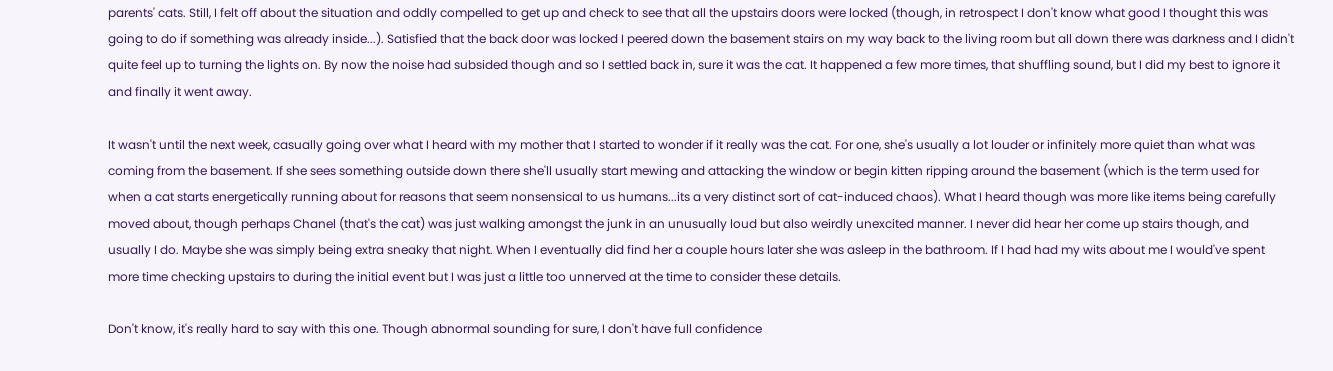parents' cats. Still, I felt off about the situation and oddly compelled to get up and check to see that all the upstairs doors were locked (though, in retrospect I don't know what good I thought this was going to do if something was already inside...). Satisfied that the back door was locked I peered down the basement stairs on my way back to the living room but all down there was darkness and I didn't quite feel up to turning the lights on. By now the noise had subsided though and so I settled back in, sure it was the cat. It happened a few more times, that shuffling sound, but I did my best to ignore it and finally it went away.

It wasn't until the next week, casually going over what I heard with my mother that I started to wonder if it really was the cat. For one, she's usually a lot louder or infinitely more quiet than what was coming from the basement. If she sees something outside down there she'll usually start mewing and attacking the window or begin kitten ripping around the basement (which is the term used for when a cat starts energetically running about for reasons that seem nonsensical to us humans...its a very distinct sort of cat-induced chaos). What I heard though was more like items being carefully moved about, though perhaps Chanel (that's the cat) was just walking amongst the junk in an unusually loud but also weirdly unexcited manner. I never did hear her come up stairs though, and usually I do. Maybe she was simply being extra sneaky that night. When I eventually did find her a couple hours later she was asleep in the bathroom. If I had had my wits about me I would've spent more time checking upstairs to during the initial event but I was just a little too unnerved at the time to consider these details.

Don't know, it's really hard to say with this one. Though abnormal sounding for sure, I don't have full confidence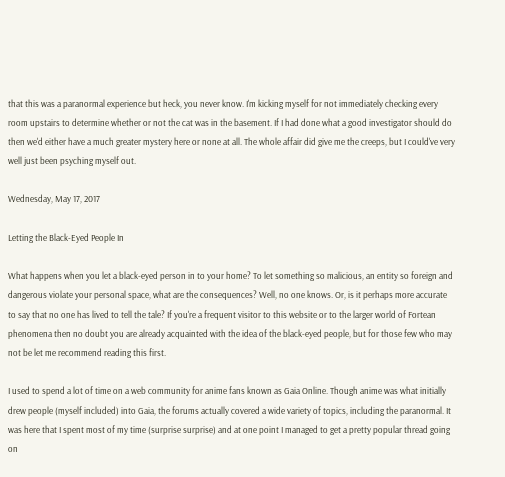that this was a paranormal experience but heck, you never know. I'm kicking myself for not immediately checking every room upstairs to determine whether or not the cat was in the basement. If I had done what a good investigator should do then we'd either have a much greater mystery here or none at all. The whole affair did give me the creeps, but I could've very well just been psyching myself out.

Wednesday, May 17, 2017

Letting the Black-Eyed People In

What happens when you let a black-eyed person in to your home? To let something so malicious, an entity so foreign and dangerous violate your personal space, what are the consequences? Well, no one knows. Or, is it perhaps more accurate to say that no one has lived to tell the tale? If you're a frequent visitor to this website or to the larger world of Fortean phenomena then no doubt you are already acquainted with the idea of the black-eyed people, but for those few who may not be let me recommend reading this first.

I used to spend a lot of time on a web community for anime fans known as Gaia Online. Though anime was what initially drew people (myself included) into Gaia, the forums actually covered a wide variety of topics, including the paranormal. It was here that I spent most of my time (surprise surprise) and at one point I managed to get a pretty popular thread going on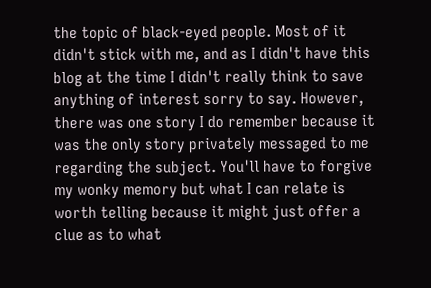the topic of black-eyed people. Most of it didn't stick with me, and as I didn't have this blog at the time I didn't really think to save anything of interest sorry to say. However, there was one story I do remember because it was the only story privately messaged to me regarding the subject. You'll have to forgive my wonky memory but what I can relate is worth telling because it might just offer a clue as to what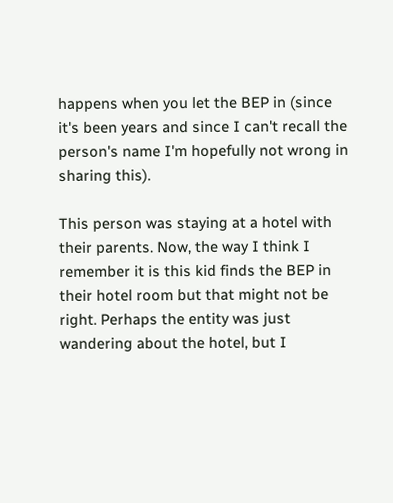happens when you let the BEP in (since it's been years and since I can't recall the person's name I'm hopefully not wrong in sharing this).

This person was staying at a hotel with their parents. Now, the way I think I remember it is this kid finds the BEP in their hotel room but that might not be right. Perhaps the entity was just wandering about the hotel, but I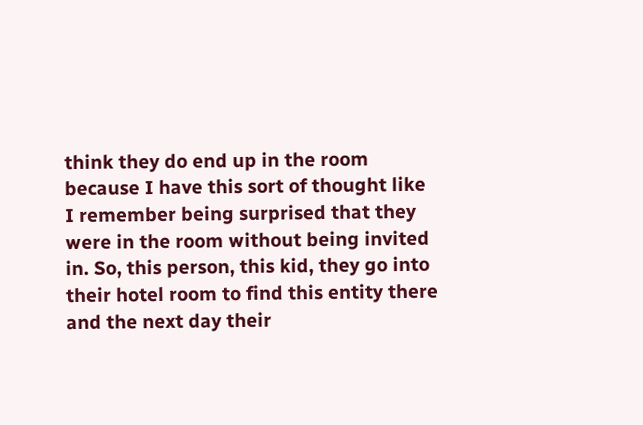think they do end up in the room because I have this sort of thought like I remember being surprised that they were in the room without being invited in. So, this person, this kid, they go into their hotel room to find this entity there and the next day their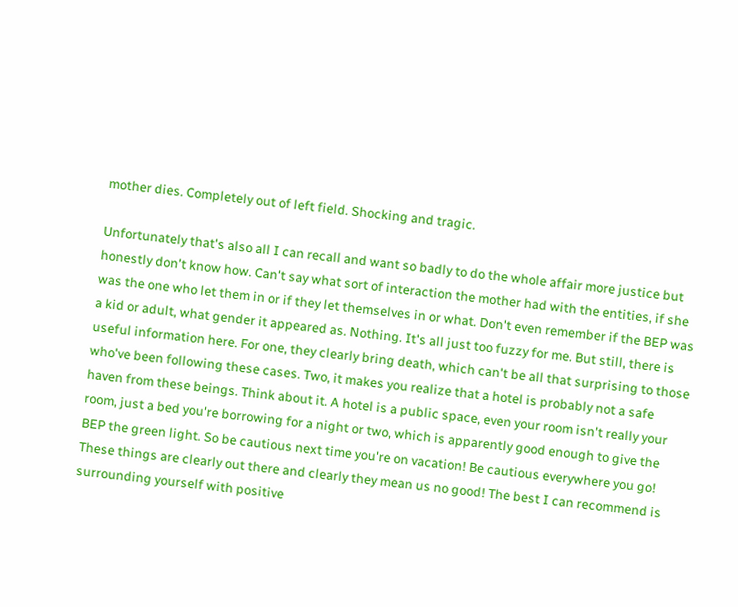mother dies. Completely out of left field. Shocking and tragic.

Unfortunately that's also all I can recall and want so badly to do the whole affair more justice but honestly don't know how. Can't say what sort of interaction the mother had with the entities, if she was the one who let them in or if they let themselves in or what. Don't even remember if the BEP was a kid or adult, what gender it appeared as. Nothing. It's all just too fuzzy for me. But still, there is useful information here. For one, they clearly bring death, which can't be all that surprising to those who've been following these cases. Two, it makes you realize that a hotel is probably not a safe haven from these beings. Think about it. A hotel is a public space, even your room isn't really your room, just a bed you're borrowing for a night or two, which is apparently good enough to give the BEP the green light. So be cautious next time you're on vacation! Be cautious everywhere you go! These things are clearly out there and clearly they mean us no good! The best I can recommend is surrounding yourself with positive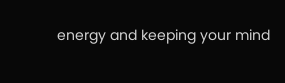energy and keeping your mind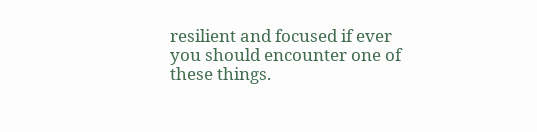resilient and focused if ever you should encounter one of these things.